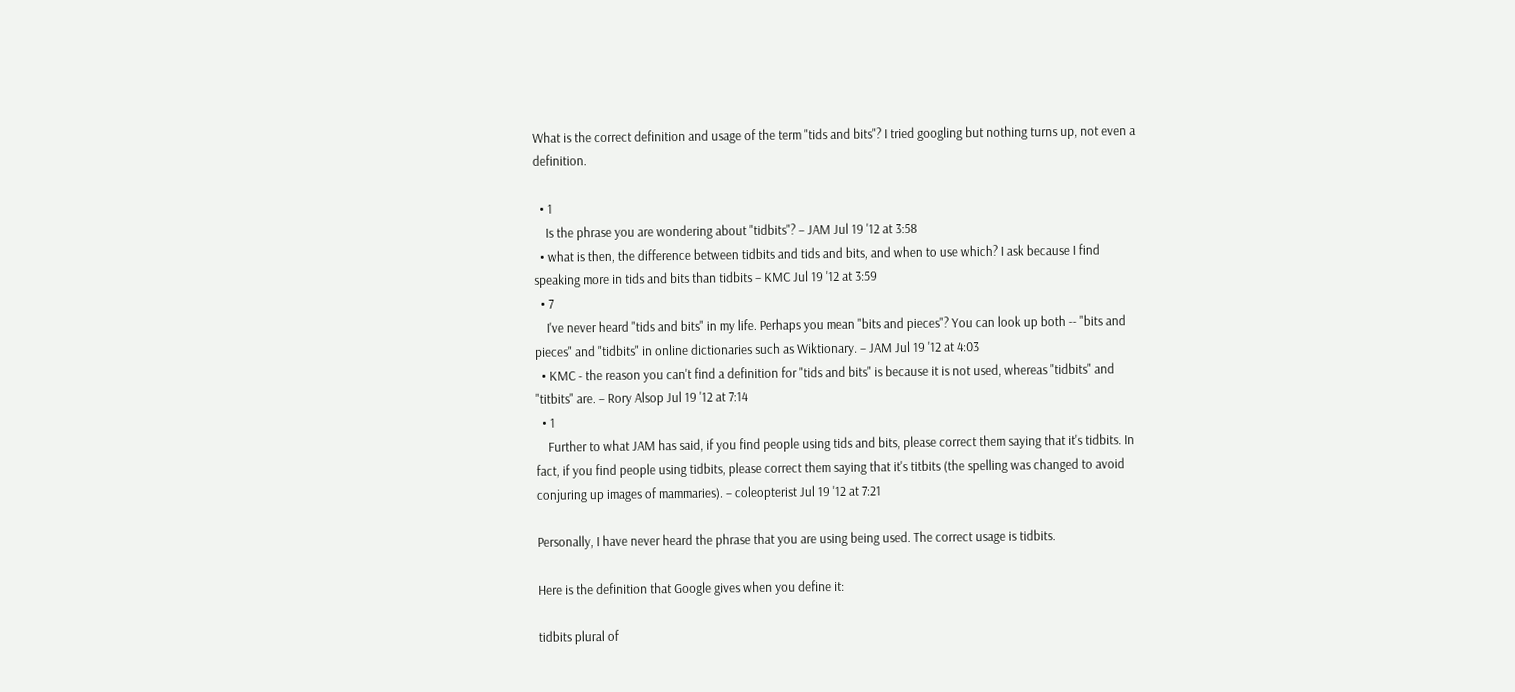What is the correct definition and usage of the term "tids and bits"? I tried googling but nothing turns up, not even a definition.

  • 1
    Is the phrase you are wondering about "tidbits"? – JAM Jul 19 '12 at 3:58
  • what is then, the difference between tidbits and tids and bits, and when to use which? I ask because I find speaking more in tids and bits than tidbits – KMC Jul 19 '12 at 3:59
  • 7
    I've never heard "tids and bits" in my life. Perhaps you mean "bits and pieces"? You can look up both -- "bits and pieces" and "tidbits" in online dictionaries such as Wiktionary. – JAM Jul 19 '12 at 4:03
  • KMC - the reason you can't find a definition for "tids and bits" is because it is not used, whereas "tidbits" and "titbits" are. – Rory Alsop Jul 19 '12 at 7:14
  • 1
    Further to what JAM has said, if you find people using tids and bits, please correct them saying that it's tidbits. In fact, if you find people using tidbits, please correct them saying that it's titbits (the spelling was changed to avoid conjuring up images of mammaries). – coleopterist Jul 19 '12 at 7:21

Personally, I have never heard the phrase that you are using being used. The correct usage is tidbits.

Here is the definition that Google gives when you define it:

tidbits plural of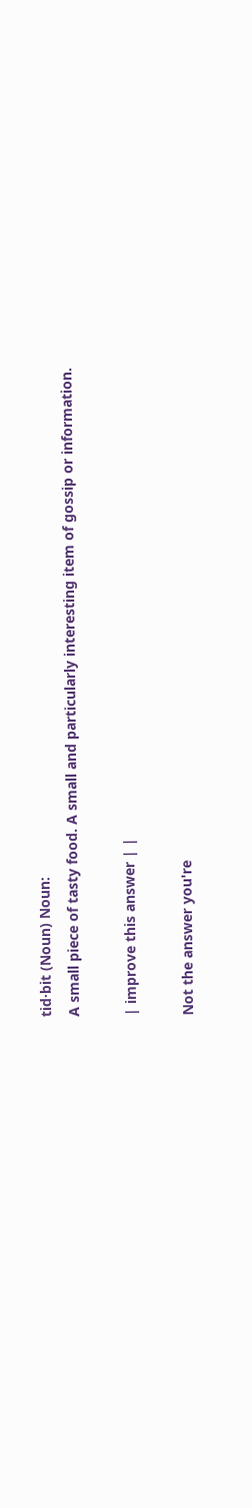tid·bit (Noun) Noun:
A small piece of tasty food. A small and particularly interesting item of gossip or information.

| improve this answer | |

Not the answer you're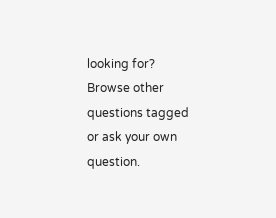looking for? Browse other questions tagged or ask your own question.